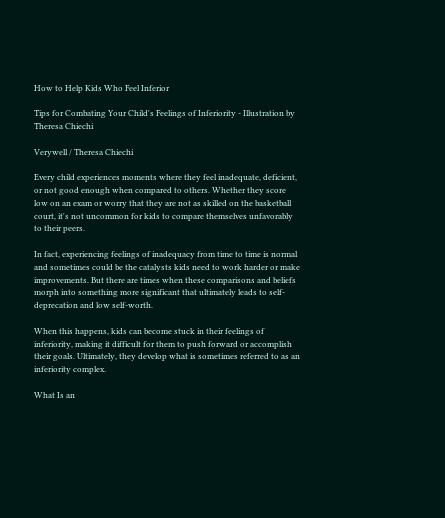How to Help Kids Who Feel Inferior

Tips for Combating Your Child's Feelings of Inferiority - Illustration by Theresa Chiechi

Verywell / Theresa Chiechi

Every child experiences moments where they feel inadequate, deficient, or not good enough when compared to others. Whether they score low on an exam or worry that they are not as skilled on the basketball court, it's not uncommon for kids to compare themselves unfavorably to their peers.

In fact, experiencing feelings of inadequacy from time to time is normal and sometimes could be the catalysts kids need to work harder or make improvements. But there are times when these comparisons and beliefs morph into something more significant that ultimately leads to self-deprecation and low self-worth.

When this happens, kids can become stuck in their feelings of inferiority, making it difficult for them to push forward or accomplish their goals. Ultimately, they develop what is sometimes referred to as an inferiority complex.

What Is an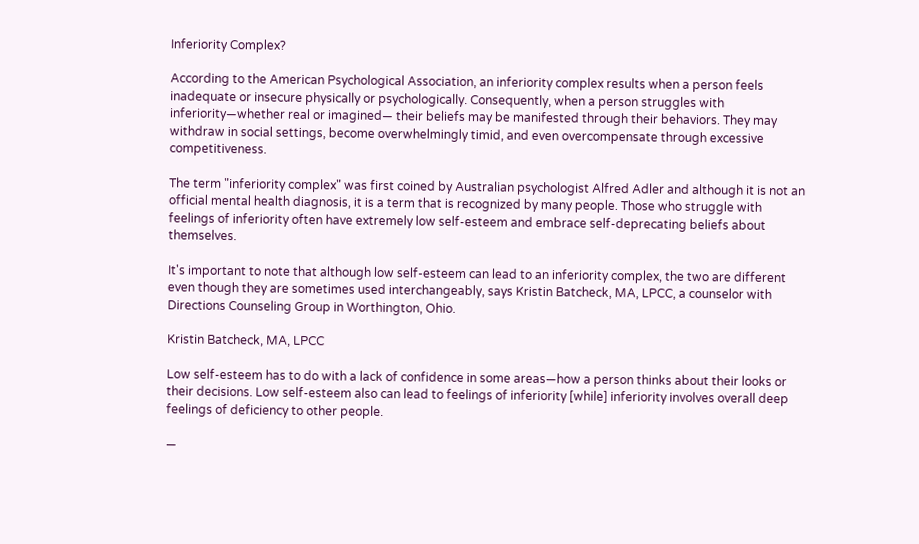Inferiority Complex?

According to the American Psychological Association, an inferiority complex results when a person feels inadequate or insecure physically or psychologically. Consequently, when a person struggles with inferiority—whether real or imagined— their beliefs may be manifested through their behaviors. They may withdraw in social settings, become overwhelmingly timid, and even overcompensate through excessive competitiveness.

The term "inferiority complex" was first coined by Australian psychologist Alfred Adler and although it is not an official mental health diagnosis, it is a term that is recognized by many people. Those who struggle with feelings of inferiority often have extremely low self-esteem and embrace self-deprecating beliefs about themselves.

It's important to note that although low self-esteem can lead to an inferiority complex, the two are different even though they are sometimes used interchangeably, says Kristin Batcheck, MA, LPCC, a counselor with Directions Counseling Group in Worthington, Ohio.

Kristin Batcheck, MA, LPCC

Low self-esteem has to do with a lack of confidence in some areas—how a person thinks about their looks or their decisions. Low self-esteem also can lead to feelings of inferiority [while] inferiority involves overall deep feelings of deficiency to other people.

—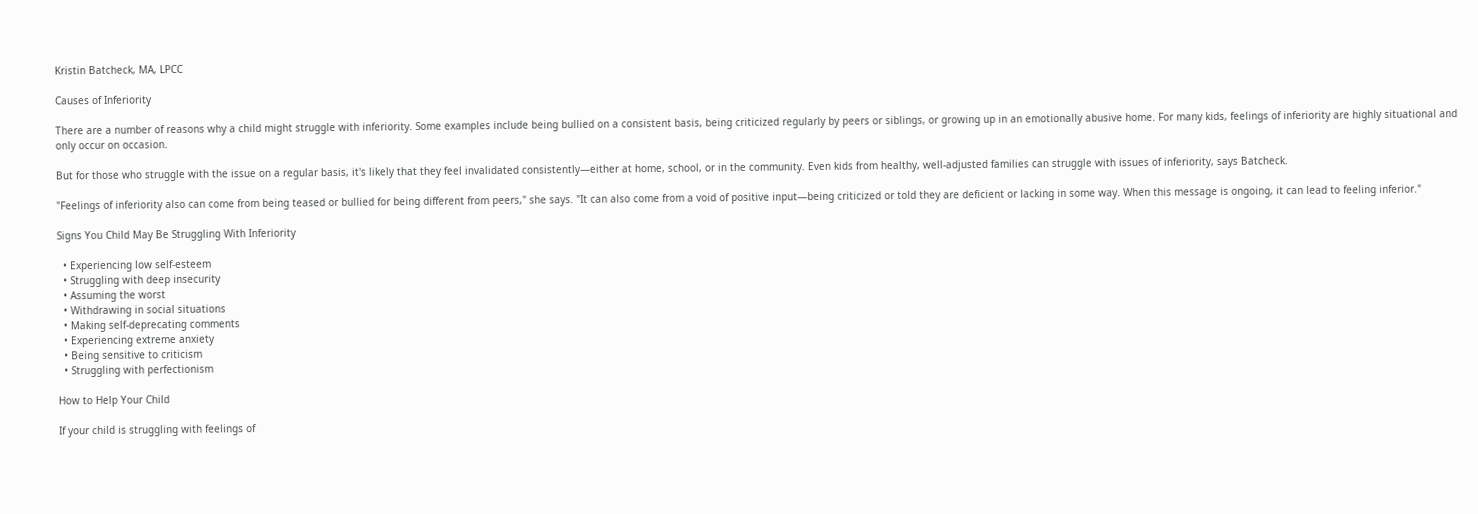Kristin Batcheck, MA, LPCC

Causes of Inferiority

There are a number of reasons why a child might struggle with inferiority. Some examples include being bullied on a consistent basis, being criticized regularly by peers or siblings, or growing up in an emotionally abusive home. For many kids, feelings of inferiority are highly situational and only occur on occasion.

But for those who struggle with the issue on a regular basis, it's likely that they feel invalidated consistently—either at home, school, or in the community. Even kids from healthy, well-adjusted families can struggle with issues of inferiority, says Batcheck.

"Feelings of inferiority also can come from being teased or bullied for being different from peers," she says. "It can also come from a void of positive input—being criticized or told they are deficient or lacking in some way. When this message is ongoing, it can lead to feeling inferior."

Signs You Child May Be Struggling With Inferiority

  • Experiencing low self-esteem
  • Struggling with deep insecurity
  • Assuming the worst
  • Withdrawing in social situations
  • Making self-deprecating comments
  • Experiencing extreme anxiety
  • Being sensitive to criticism
  • Struggling with perfectionism

How to Help Your Child

If your child is struggling with feelings of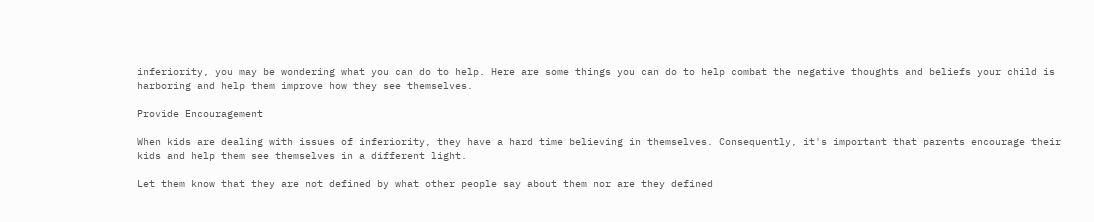inferiority, you may be wondering what you can do to help. Here are some things you can do to help combat the negative thoughts and beliefs your child is harboring and help them improve how they see themselves.

Provide Encouragement

When kids are dealing with issues of inferiority, they have a hard time believing in themselves. Consequently, it's important that parents encourage their kids and help them see themselves in a different light.

Let them know that they are not defined by what other people say about them nor are they defined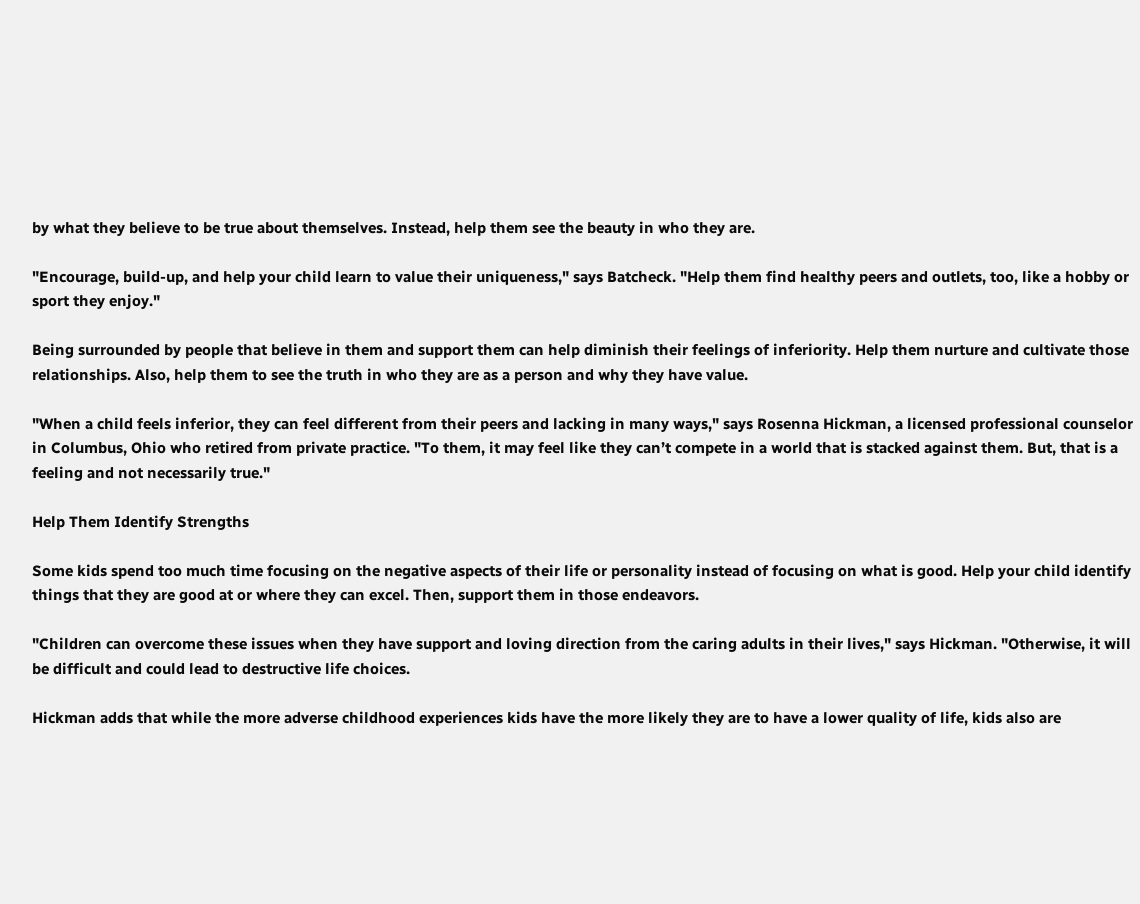by what they believe to be true about themselves. Instead, help them see the beauty in who they are.

"Encourage, build-up, and help your child learn to value their uniqueness," says Batcheck. "Help them find healthy peers and outlets, too, like a hobby or sport they enjoy."

Being surrounded by people that believe in them and support them can help diminish their feelings of inferiority. Help them nurture and cultivate those relationships. Also, help them to see the truth in who they are as a person and why they have value.

"When a child feels inferior, they can feel different from their peers and lacking in many ways," says Rosenna Hickman, a licensed professional counselor in Columbus, Ohio who retired from private practice. "To them, it may feel like they can’t compete in a world that is stacked against them. But, that is a feeling and not necessarily true."

Help Them Identify Strengths

Some kids spend too much time focusing on the negative aspects of their life or personality instead of focusing on what is good. Help your child identify things that they are good at or where they can excel. Then, support them in those endeavors.

"Children can overcome these issues when they have support and loving direction from the caring adults in their lives," says Hickman. "Otherwise, it will be difficult and could lead to destructive life choices.

Hickman adds that while the more adverse childhood experiences kids have the more likely they are to have a lower quality of life, kids also are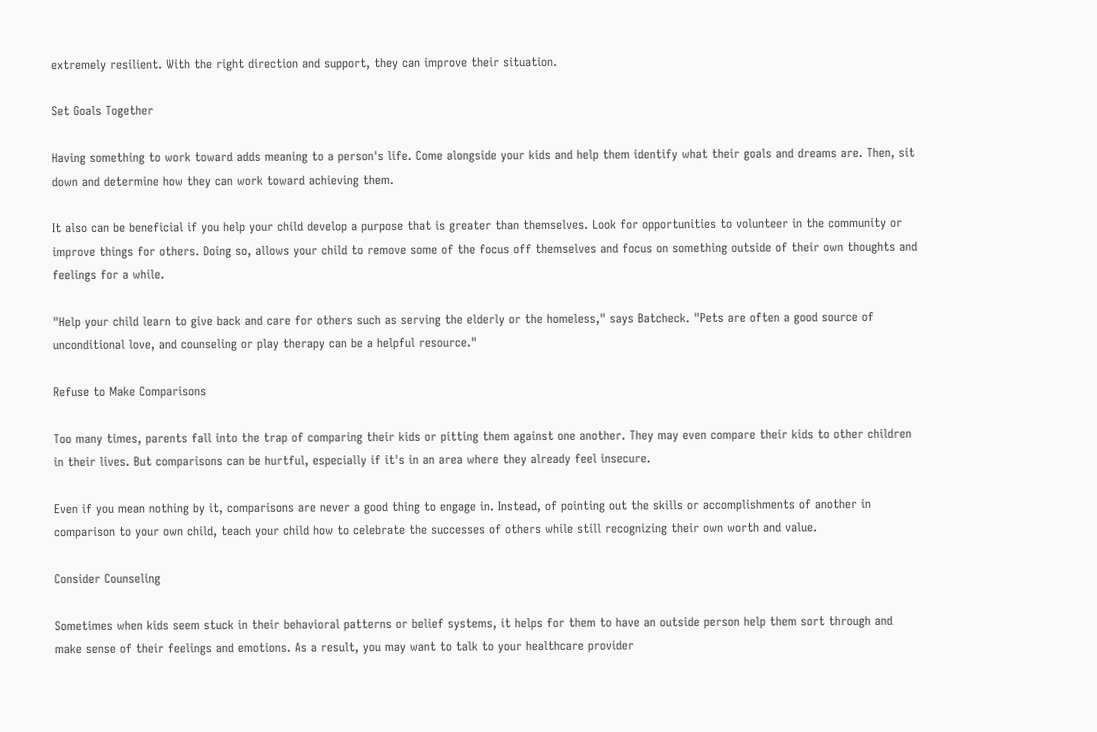extremely resilient. With the right direction and support, they can improve their situation.

Set Goals Together

Having something to work toward adds meaning to a person's life. Come alongside your kids and help them identify what their goals and dreams are. Then, sit down and determine how they can work toward achieving them.

It also can be beneficial if you help your child develop a purpose that is greater than themselves. Look for opportunities to volunteer in the community or improve things for others. Doing so, allows your child to remove some of the focus off themselves and focus on something outside of their own thoughts and feelings for a while.

"Help your child learn to give back and care for others such as serving the elderly or the homeless," says Batcheck. "Pets are often a good source of unconditional love, and counseling or play therapy can be a helpful resource."

Refuse to Make Comparisons

Too many times, parents fall into the trap of comparing their kids or pitting them against one another. They may even compare their kids to other children in their lives. But comparisons can be hurtful, especially if it's in an area where they already feel insecure.

Even if you mean nothing by it, comparisons are never a good thing to engage in. Instead, of pointing out the skills or accomplishments of another in comparison to your own child, teach your child how to celebrate the successes of others while still recognizing their own worth and value.

Consider Counseling

Sometimes when kids seem stuck in their behavioral patterns or belief systems, it helps for them to have an outside person help them sort through and make sense of their feelings and emotions. As a result, you may want to talk to your healthcare provider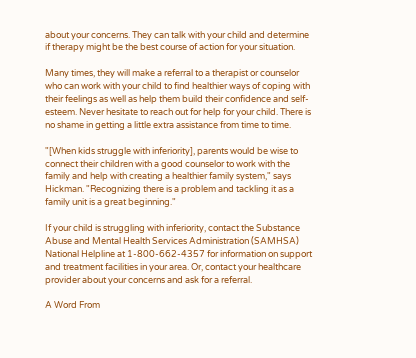about your concerns. They can talk with your child and determine if therapy might be the best course of action for your situation.

Many times, they will make a referral to a therapist or counselor who can work with your child to find healthier ways of coping with their feelings as well as help them build their confidence and self-esteem. Never hesitate to reach out for help for your child. There is no shame in getting a little extra assistance from time to time.

"[When kids struggle with inferiority], parents would be wise to connect their children with a good counselor to work with the family and help with creating a healthier family system," says Hickman. "Recognizing there is a problem and tackling it as a family unit is a great beginning."

If your child is struggling with inferiority, contact the Substance Abuse and Mental Health Services Administration (SAMHSA) National Helpline at 1-800-662-4357 for information on support and treatment facilities in your area. Or, contact your healthcare provider about your concerns and ask for a referral.

A Word From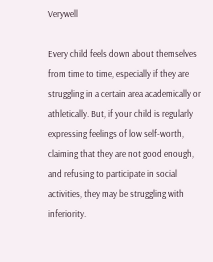Verywell

Every child feels down about themselves from time to time, especially if they are struggling in a certain area academically or athletically. But, if your child is regularly expressing feelings of low self-worth, claiming that they are not good enough, and refusing to participate in social activities, they may be struggling with inferiority.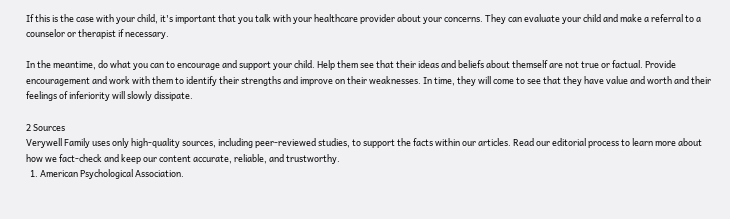If this is the case with your child, it's important that you talk with your healthcare provider about your concerns. They can evaluate your child and make a referral to a counselor or therapist if necessary.

In the meantime, do what you can to encourage and support your child. Help them see that their ideas and beliefs about themself are not true or factual. Provide encouragement and work with them to identify their strengths and improve on their weaknesses. In time, they will come to see that they have value and worth and their feelings of inferiority will slowly dissipate.

2 Sources
Verywell Family uses only high-quality sources, including peer-reviewed studies, to support the facts within our articles. Read our editorial process to learn more about how we fact-check and keep our content accurate, reliable, and trustworthy.
  1. American Psychological Association.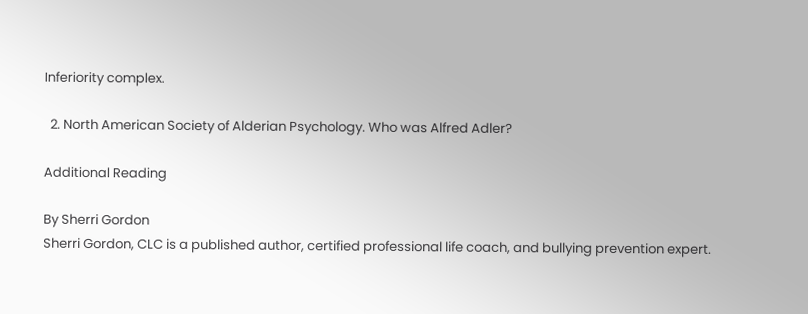Inferiority complex.

  2. North American Society of Alderian Psychology. Who was Alfred Adler?

Additional Reading

By Sherri Gordon
Sherri Gordon, CLC is a published author, certified professional life coach, and bullying prevention expert.